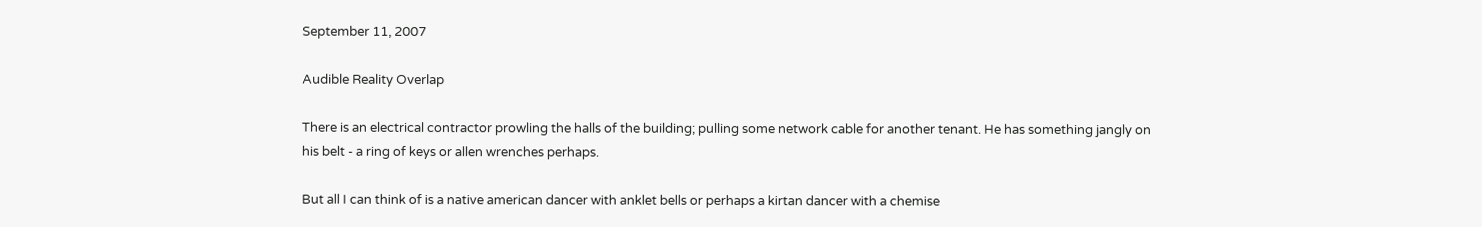September 11, 2007

Audible Reality Overlap

There is an electrical contractor prowling the halls of the building; pulling some network cable for another tenant. He has something jangly on his belt - a ring of keys or allen wrenches perhaps.

But all I can think of is a native american dancer with anklet bells or perhaps a kirtan dancer with a chemise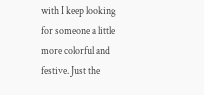with I keep looking for someone a little more colorful and festive. Just the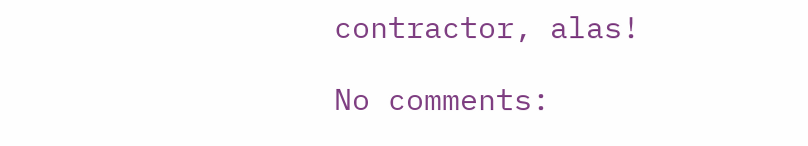contractor, alas!

No comments: